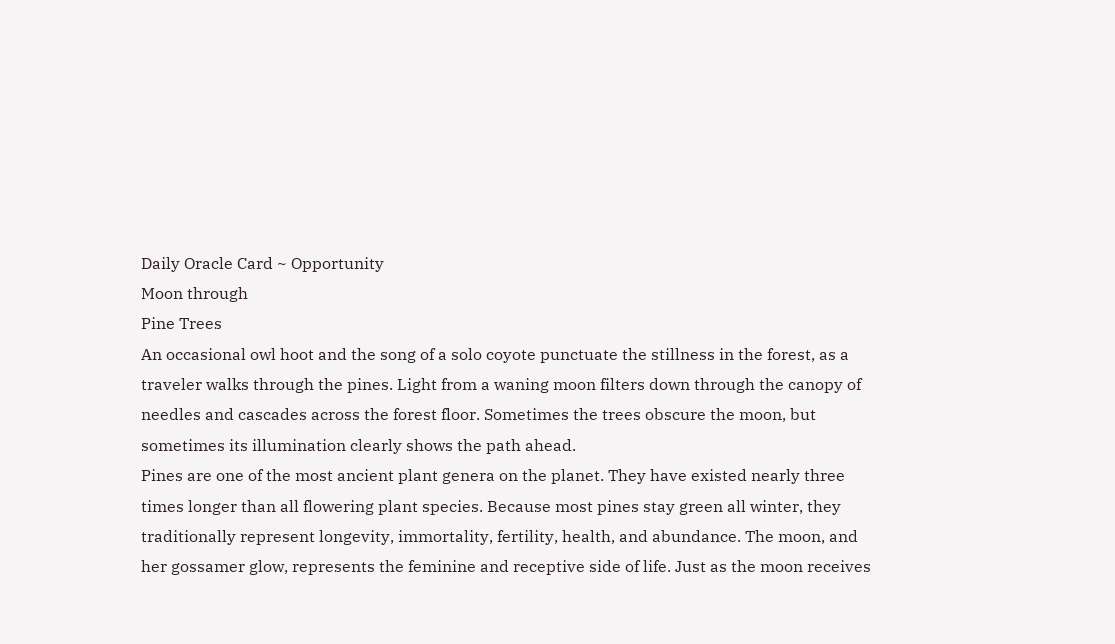Daily Oracle Card ~ Opportunity
Moon through
Pine Trees
An occasional owl hoot and the song of a solo coyote punctuate the stillness in the forest, as a traveler walks through the pines. Light from a waning moon filters down through the canopy of needles and cascades across the forest floor. Sometimes the trees obscure the moon, but sometimes its illumination clearly shows the path ahead.
Pines are one of the most ancient plant genera on the planet. They have existed nearly three times longer than all flowering plant species. Because most pines stay green all winter, they traditionally represent longevity, immortality, fertility, health, and abundance. The moon, and her gossamer glow, represents the feminine and receptive side of life. Just as the moon receives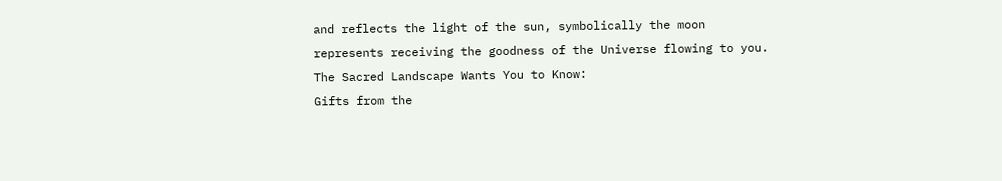and reflects the light of the sun, symbolically the moon represents receiving the goodness of the Universe flowing to you.
The Sacred Landscape Wants You to Know:
Gifts from the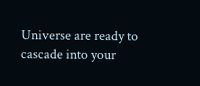Universe are ready to cascade into your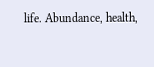life. Abundance, health,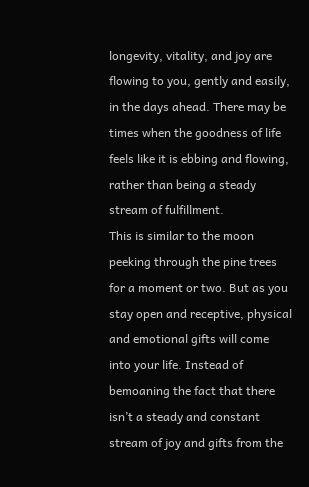longevity, vitality, and joy are flowing to you, gently and easily, in the days ahead. There may be times when the goodness of life feels like it is ebbing and flowing, rather than being a steady stream of fulfillment.
This is similar to the moon peeking through the pine trees for a moment or two. But as you stay open and receptive, physical and emotional gifts will come into your life. Instead of bemoaning the fact that there isn’t a steady and constant stream of joy and gifts from the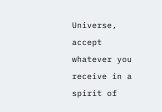Universe, accept whatever you receive in a spirit of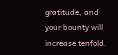gratitude, and your bounty will increase tenfold.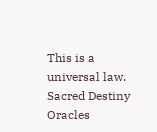This is a universal law.  Sacred Destiny Oracles